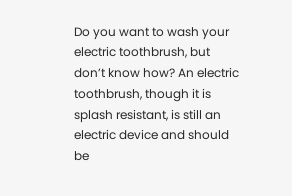Do you want to wash your electric toothbrush, but don’t know how? An electric toothbrush, though it is splash resistant, is still an electric device and should be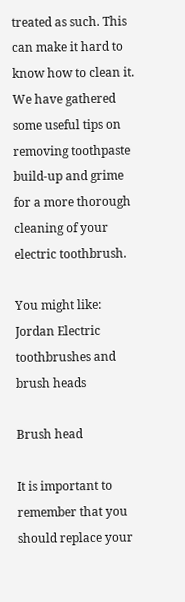treated as such. This can make it hard to know how to clean it. We have gathered some useful tips on removing toothpaste build-up and grime for a more thorough cleaning of your electric toothbrush.

You might like: Jordan Electric toothbrushes and brush heads

Brush head

It is important to remember that you should replace your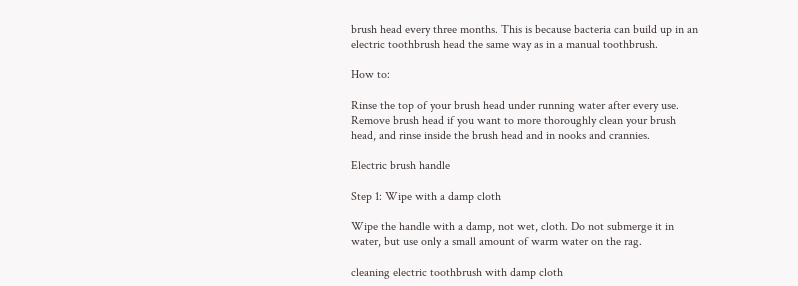brush head every three months. This is because bacteria can build up in an electric toothbrush head the same way as in a manual toothbrush.

How to:

Rinse the top of your brush head under running water after every use. Remove brush head if you want to more thoroughly clean your brush head, and rinse inside the brush head and in nooks and crannies.

Electric brush handle

Step 1: Wipe with a damp cloth

Wipe the handle with a damp, not wet, cloth. Do not submerge it in water, but use only a small amount of warm water on the rag.

cleaning electric toothbrush with damp cloth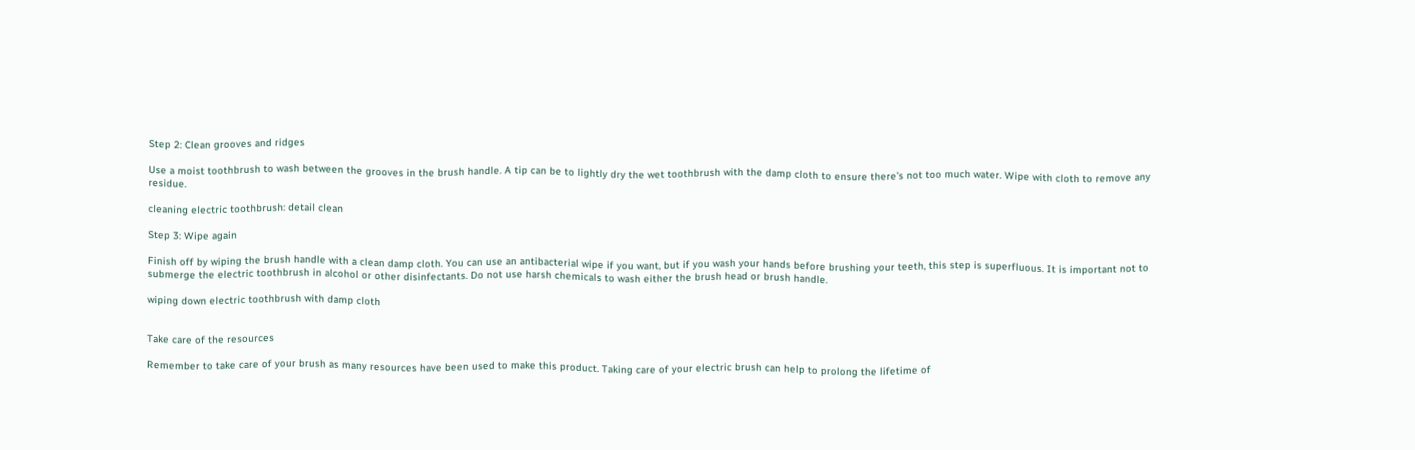Step 2: Clean grooves and ridges

Use a moist toothbrush to wash between the grooves in the brush handle. A tip can be to lightly dry the wet toothbrush with the damp cloth to ensure there’s not too much water. Wipe with cloth to remove any residue.

cleaning electric toothbrush: detail clean

Step 3: Wipe again

Finish off by wiping the brush handle with a clean damp cloth. You can use an antibacterial wipe if you want, but if you wash your hands before brushing your teeth, this step is superfluous. It is important not to submerge the electric toothbrush in alcohol or other disinfectants. Do not use harsh chemicals to wash either the brush head or brush handle.

wiping down electric toothbrush with damp cloth


Take care of the resources

Remember to take care of your brush as many resources have been used to make this product. Taking care of your electric brush can help to prolong the lifetime of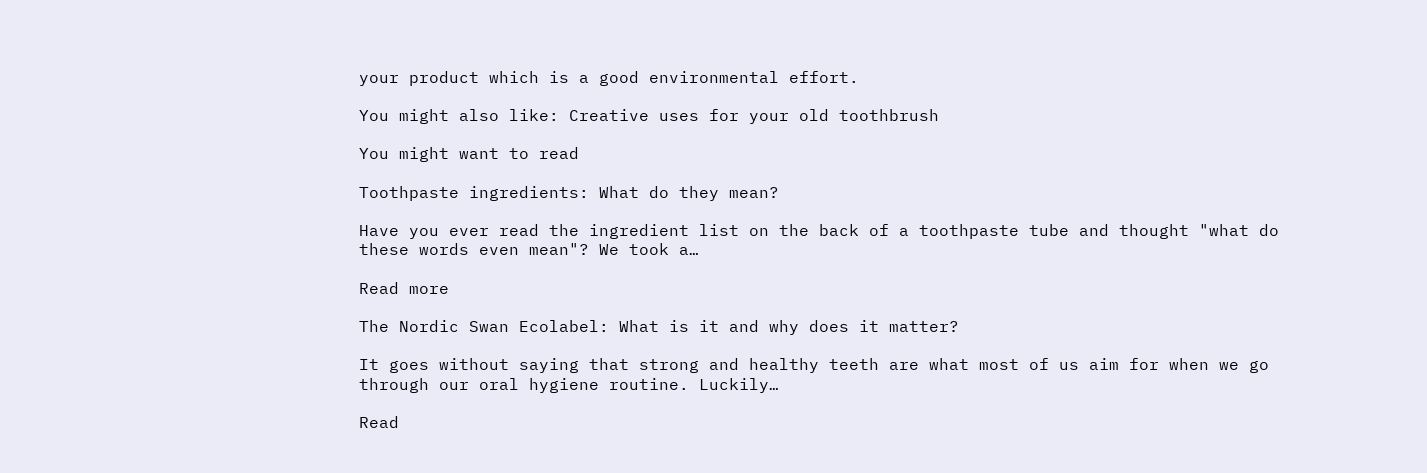your product which is a good environmental effort.

You might also like: Creative uses for your old toothbrush

You might want to read

Toothpaste ingredients: What do they mean?

Have you ever read the ingredient list on the back of a toothpaste tube and thought "what do these words even mean"? We took a…

Read more

The Nordic Swan Ecolabel: What is it and why does it matter?

It goes without saying that strong and healthy teeth are what most of us aim for when we go through our oral hygiene routine. Luckily…

Read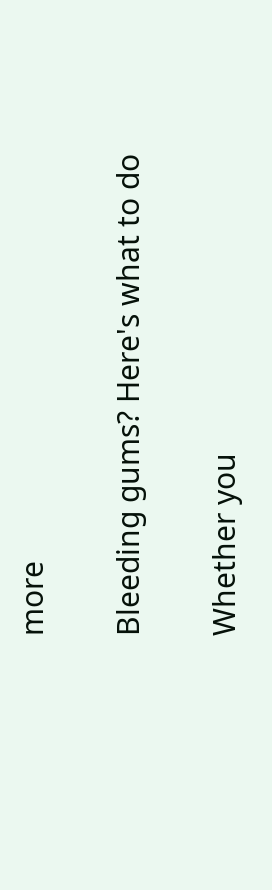more

Bleeding gums? Here's what to do

Whether you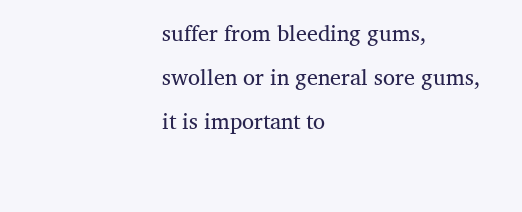suffer from bleeding gums, swollen or in general sore gums, it is important to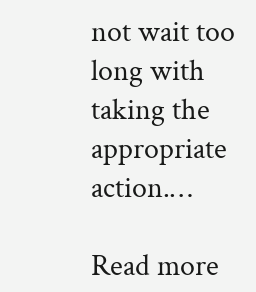not wait too long with taking the appropriate action.…

Read more